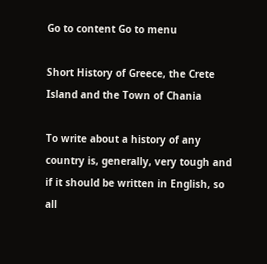Go to content Go to menu

Short History of Greece, the Crete Island and the Town of Chania

To write about a history of any country is, generally, very tough and if it should be written in English, so all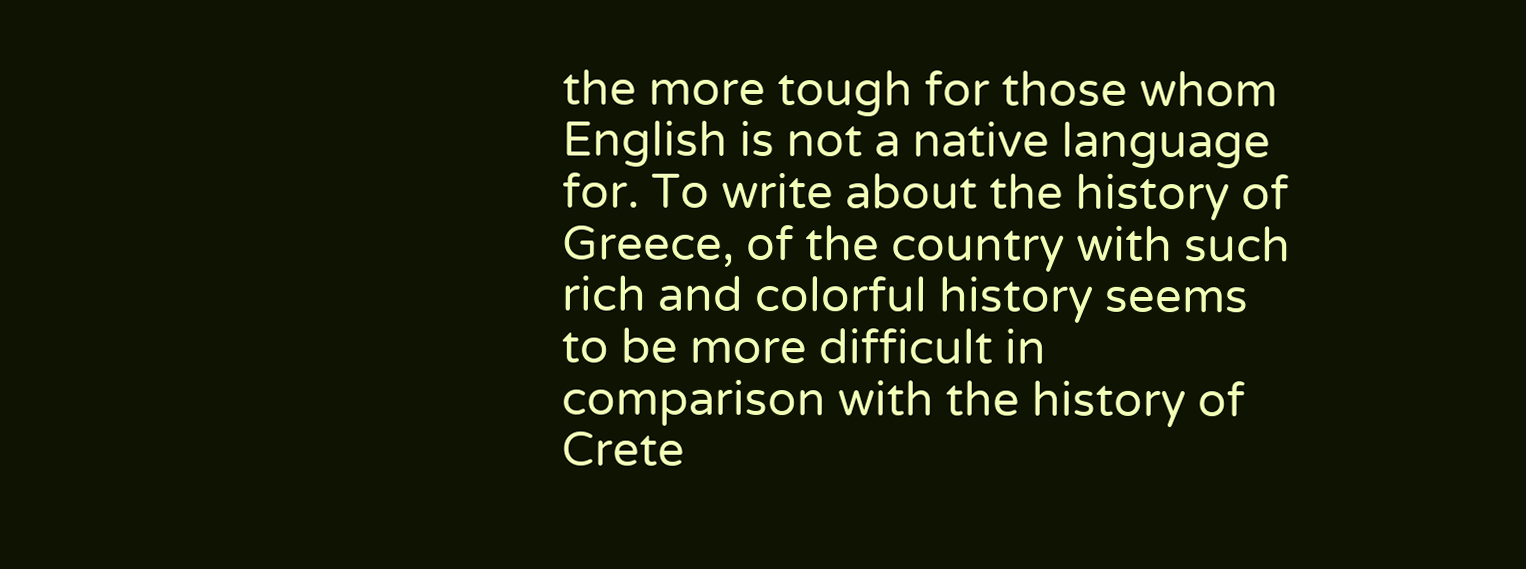the more tough for those whom English is not a native language for. To write about the history of Greece, of the country with such rich and colorful history seems to be more difficult in comparison with the history of Crete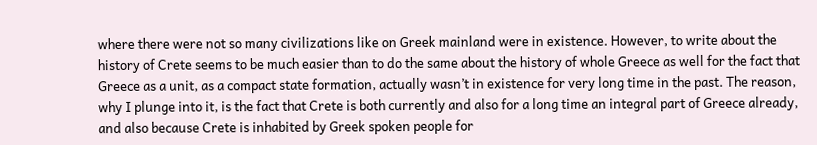where there were not so many civilizations like on Greek mainland were in existence. However, to write about the history of Crete seems to be much easier than to do the same about the history of whole Greece as well for the fact that Greece as a unit, as a compact state formation, actually wasn’t in existence for very long time in the past. The reason, why I plunge into it, is the fact that Crete is both currently and also for a long time an integral part of Greece already, and also because Crete is inhabited by Greek spoken people for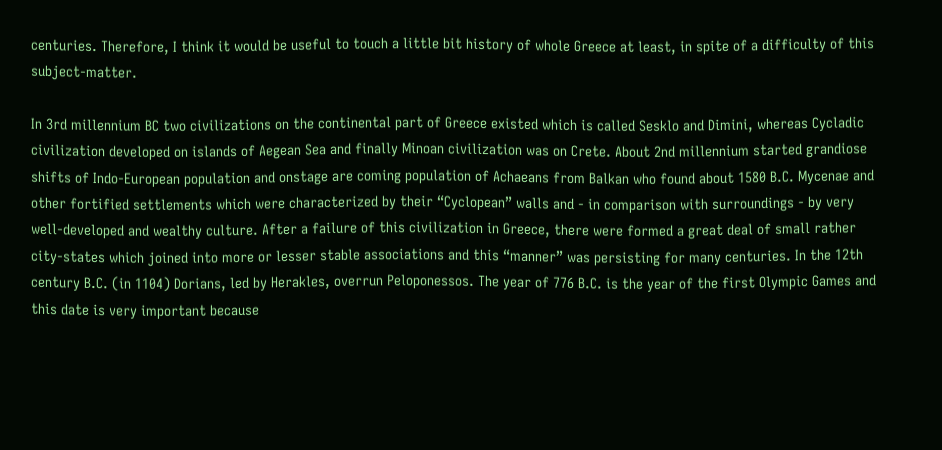centuries. Therefore, I think it would be useful to touch a little bit history of whole Greece at least, in spite of a difficulty of this subject-matter.

In 3rd millennium BC two civilizations on the continental part of Greece existed which is called Sesklo and Dimini, whereas Cycladic civilization developed on islands of Aegean Sea and finally Minoan civilization was on Crete. About 2nd millennium started grandiose shifts of Indo-European population and onstage are coming population of Achaeans from Balkan who found about 1580 B.C. Mycenae and other fortified settlements which were characterized by their “Cyclopean” walls and - in comparison with surroundings - by very well-developed and wealthy culture. After a failure of this civilization in Greece, there were formed a great deal of small rather city-states which joined into more or lesser stable associations and this “manner” was persisting for many centuries. In the 12th century B.C. (in 1104) Dorians, led by Herakles, overrun Peloponessos. The year of 776 B.C. is the year of the first Olympic Games and this date is very important because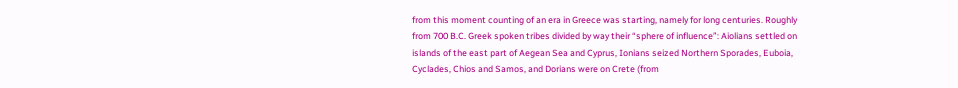from this moment counting of an era in Greece was starting, namely for long centuries. Roughly from 700 B.C. Greek spoken tribes divided by way their “sphere of influence”: Aiolians settled on islands of the east part of Aegean Sea and Cyprus, Ionians seized Northern Sporades, Euboia, Cyclades, Chios and Samos, and Dorians were on Crete (from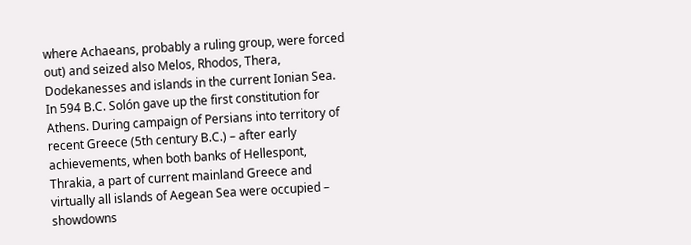where Achaeans, probably a ruling group, were forced out) and seized also Melos, Rhodos, Thera, Dodekanesses and islands in the current Ionian Sea. In 594 B.C. Solón gave up the first constitution for Athens. During campaign of Persians into territory of recent Greece (5th century B.C.) – after early achievements, when both banks of Hellespont, Thrakia, a part of current mainland Greece and virtually all islands of Aegean Sea were occupied – showdowns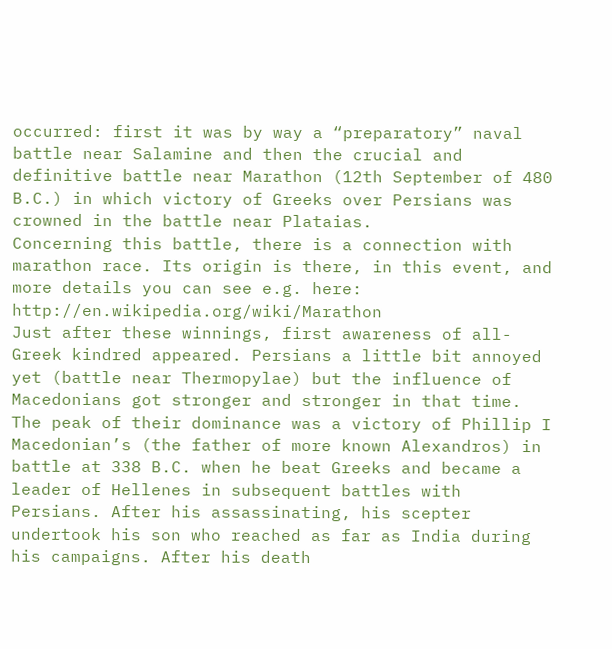occurred: first it was by way a “preparatory” naval battle near Salamine and then the crucial and definitive battle near Marathon (12th September of 480 B.C.) in which victory of Greeks over Persians was crowned in the battle near Plataias.
Concerning this battle, there is a connection with marathon race. Its origin is there, in this event, and more details you can see e.g. here: http://en.wikipedia.org/wiki/Marathon
Just after these winnings, first awareness of all-Greek kindred appeared. Persians a little bit annoyed yet (battle near Thermopylae) but the influence of Macedonians got stronger and stronger in that time. The peak of their dominance was a victory of Phillip I Macedonian’s (the father of more known Alexandros) in battle at 338 B.C. when he beat Greeks and became a leader of Hellenes in subsequent battles with Persians. After his assassinating, his scepter undertook his son who reached as far as India during his campaigns. After his death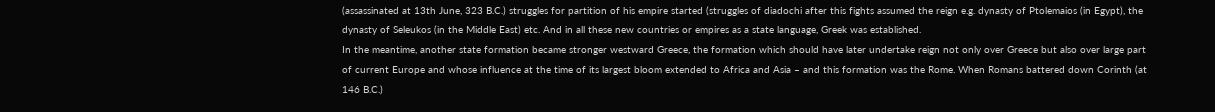(assassinated at 13th June, 323 B.C.) struggles for partition of his empire started (struggles of diadochi after this fights assumed the reign e.g. dynasty of Ptolemaios (in Egypt), the dynasty of Seleukos (in the Middle East) etc. And in all these new countries or empires as a state language, Greek was established.
In the meantime, another state formation became stronger westward Greece, the formation which should have later undertake reign not only over Greece but also over large part of current Europe and whose influence at the time of its largest bloom extended to Africa and Asia – and this formation was the Rome. When Romans battered down Corinth (at 146 B.C.)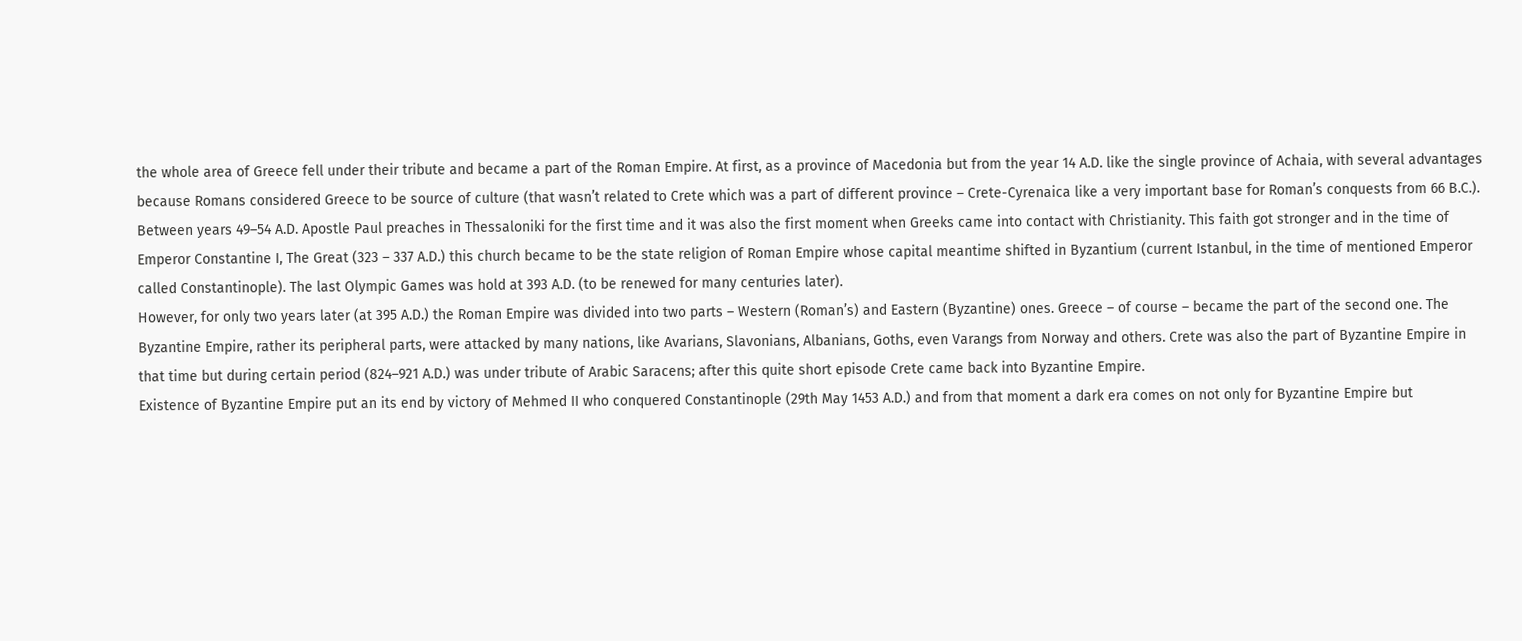the whole area of Greece fell under their tribute and became a part of the Roman Empire. At first, as a province of Macedonia but from the year 14 A.D. like the single province of Achaia, with several advantages because Romans considered Greece to be source of culture (that wasn’t related to Crete which was a part of different province – Crete-Cyrenaica like a very important base for Roman’s conquests from 66 B.C.). Between years 49–54 A.D. Apostle Paul preaches in Thessaloniki for the first time and it was also the first moment when Greeks came into contact with Christianity. This faith got stronger and in the time of Emperor Constantine I, The Great (323 – 337 A.D.) this church became to be the state religion of Roman Empire whose capital meantime shifted in Byzantium (current Istanbul, in the time of mentioned Emperor called Constantinople). The last Olympic Games was hold at 393 A.D. (to be renewed for many centuries later).
However, for only two years later (at 395 A.D.) the Roman Empire was divided into two parts – Western (Roman’s) and Eastern (Byzantine) ones. Greece – of course – became the part of the second one. The Byzantine Empire, rather its peripheral parts, were attacked by many nations, like Avarians, Slavonians, Albanians, Goths, even Varangs from Norway and others. Crete was also the part of Byzantine Empire in that time but during certain period (824–921 A.D.) was under tribute of Arabic Saracens; after this quite short episode Crete came back into Byzantine Empire.
Existence of Byzantine Empire put an its end by victory of Mehmed II who conquered Constantinople (29th May 1453 A.D.) and from that moment a dark era comes on not only for Byzantine Empire but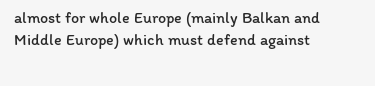almost for whole Europe (mainly Balkan and Middle Europe) which must defend against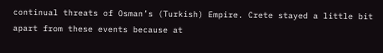continual threats of Osman’s (Turkish) Empire. Crete stayed a little bit apart from these events because at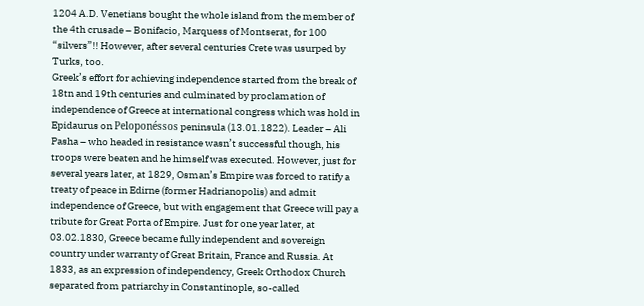1204 A.D. Venetians bought the whole island from the member of the 4th crusade – Bonifacio, Marquess of Montserat, for 100 “silvers”!! However, after several centuries Crete was usurped by Turks, too.
Greek’s effort for achieving independence started from the break of 18tn and 19th centuries and culminated by proclamation of independence of Greece at international congress which was hold in Epidaurus on Peloponéssos peninsula (13.01.1822). Leader – Ali Pasha – who headed in resistance wasn’t successful though, his troops were beaten and he himself was executed. However, just for several years later, at 1829, Osman’s Empire was forced to ratify a treaty of peace in Edirne (former Hadrianopolis) and admit independence of Greece, but with engagement that Greece will pay a tribute for Great Porta of Empire. Just for one year later, at 03.02.1830, Greece became fully independent and sovereign country under warranty of Great Britain, France and Russia. At 1833, as an expression of independency, Greek Orthodox Church separated from patriarchy in Constantinople, so-called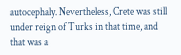autocephaly. Nevertheless, Crete was still under reign of Turks in that time, and that was a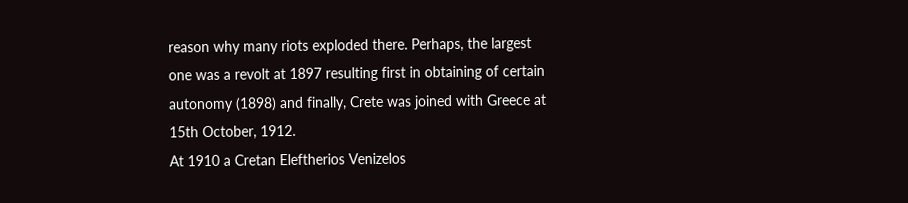reason why many riots exploded there. Perhaps, the largest one was a revolt at 1897 resulting first in obtaining of certain autonomy (1898) and finally, Crete was joined with Greece at 15th October, 1912.
At 1910 a Cretan Eleftherios Venizelos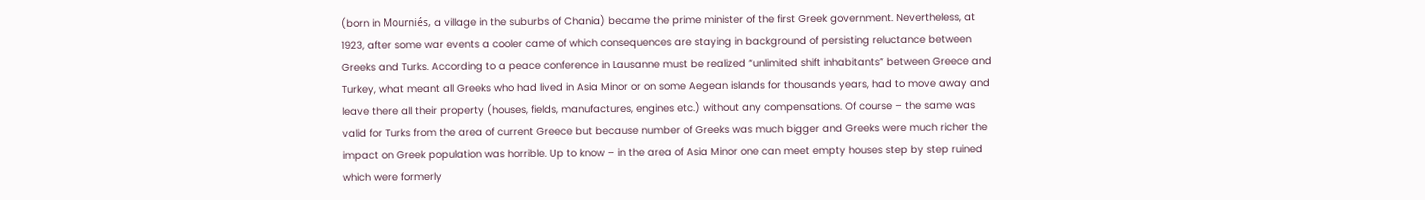(born in Mourniés, a village in the suburbs of Chania) became the prime minister of the first Greek government. Nevertheless, at 1923, after some war events a cooler came of which consequences are staying in background of persisting reluctance between Greeks and Turks. According to a peace conference in Lausanne must be realized “unlimited shift inhabitants” between Greece and Turkey, what meant all Greeks who had lived in Asia Minor or on some Aegean islands for thousands years, had to move away and leave there all their property (houses, fields, manufactures, engines etc.) without any compensations. Of course – the same was valid for Turks from the area of current Greece but because number of Greeks was much bigger and Greeks were much richer the impact on Greek population was horrible. Up to know – in the area of Asia Minor one can meet empty houses step by step ruined which were formerly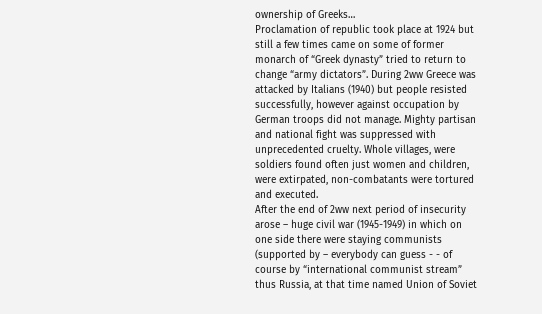ownership of Greeks…
Proclamation of republic took place at 1924 but still a few times came on some of former monarch of “Greek dynasty” tried to return to change “army dictators”. During 2ww Greece was attacked by Italians (1940) but people resisted successfully, however against occupation by German troops did not manage. Mighty partisan and national fight was suppressed with unprecedented cruelty. Whole villages, were soldiers found often just women and children, were extirpated, non-combatants were tortured and executed.
After the end of 2ww next period of insecurity arose – huge civil war (1945-1949) in which on one side there were staying communists (supported by – everybody can guess - - of course by “international communist stream” thus Russia, at that time named Union of Soviet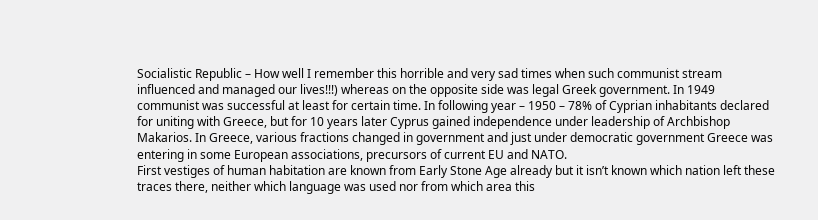Socialistic Republic – How well I remember this horrible and very sad times when such communist stream influenced and managed our lives!!!) whereas on the opposite side was legal Greek government. In 1949 communist was successful at least for certain time. In following year – 1950 – 78% of Cyprian inhabitants declared for uniting with Greece, but for 10 years later Cyprus gained independence under leadership of Archbishop Makarios. In Greece, various fractions changed in government and just under democratic government Greece was entering in some European associations, precursors of current EU and NATO.
First vestiges of human habitation are known from Early Stone Age already but it isn’t known which nation left these traces there, neither which language was used nor from which area this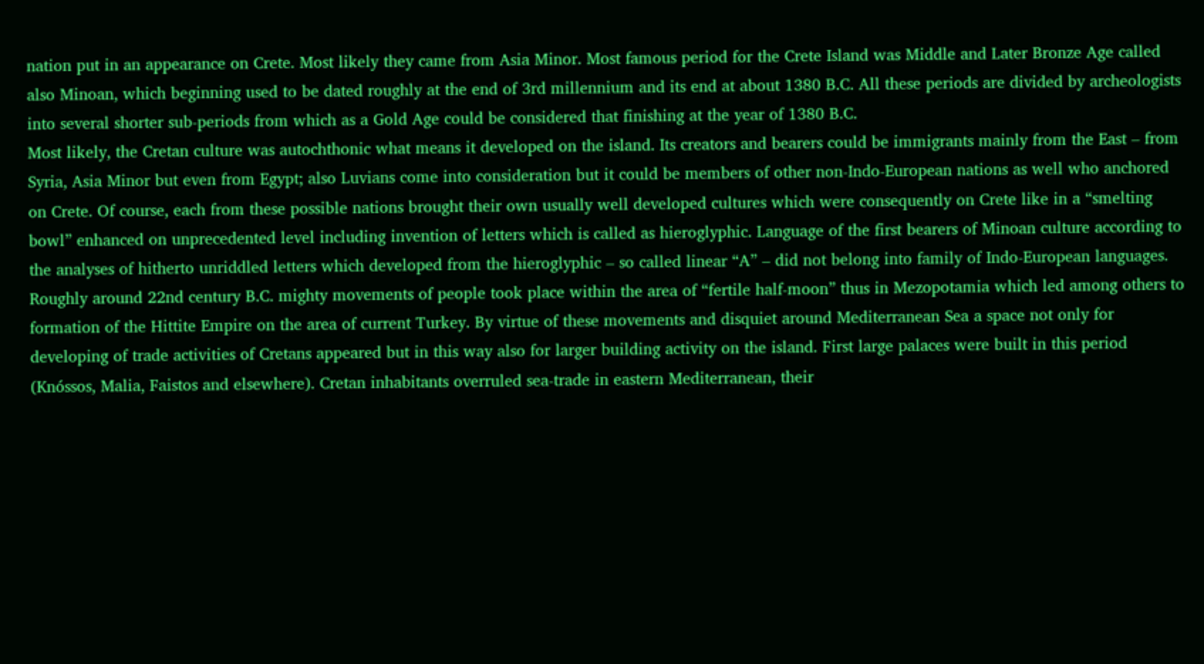nation put in an appearance on Crete. Most likely they came from Asia Minor. Most famous period for the Crete Island was Middle and Later Bronze Age called also Minoan, which beginning used to be dated roughly at the end of 3rd millennium and its end at about 1380 B.C. All these periods are divided by archeologists into several shorter sub-periods from which as a Gold Age could be considered that finishing at the year of 1380 B.C.
Most likely, the Cretan culture was autochthonic what means it developed on the island. Its creators and bearers could be immigrants mainly from the East – from Syria, Asia Minor but even from Egypt; also Luvians come into consideration but it could be members of other non-Indo-European nations as well who anchored on Crete. Of course, each from these possible nations brought their own usually well developed cultures which were consequently on Crete like in a “smelting bowl” enhanced on unprecedented level including invention of letters which is called as hieroglyphic. Language of the first bearers of Minoan culture according to the analyses of hitherto unriddled letters which developed from the hieroglyphic – so called linear “A” – did not belong into family of Indo-European languages.
Roughly around 22nd century B.C. mighty movements of people took place within the area of “fertile half-moon” thus in Mezopotamia which led among others to formation of the Hittite Empire on the area of current Turkey. By virtue of these movements and disquiet around Mediterranean Sea a space not only for developing of trade activities of Cretans appeared but in this way also for larger building activity on the island. First large palaces were built in this period (Knóssos, Malia, Faistos and elsewhere). Cretan inhabitants overruled sea-trade in eastern Mediterranean, their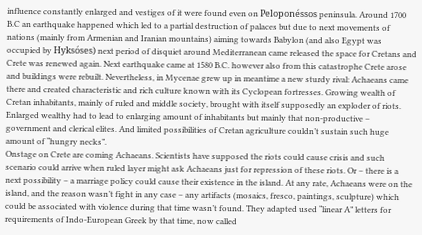influence constantly enlarged and vestiges of it were found even on Peloponéssos peninsula. Around 1700 B.C an earthquake happened which led to a partial destruction of palaces but due to next movements of nations (mainly from Armenian and Iranian mountains) aiming towards Babylon (and also Egypt was occupied by Hyksóses) next period of disquiet around Mediterranean came released the space for Cretans and Crete was renewed again. Next earthquake came at 1580 B.C. however also from this catastrophe Crete arose and buildings were rebuilt. Nevertheless, in Mycenae grew up in meantime a new sturdy rival: Achaeans came there and created characteristic and rich culture known with its Cyclopean fortresses. Growing wealth of Cretan inhabitants, mainly of ruled and middle society, brought with itself supposedly an exploder of riots. Enlarged wealthy had to lead to enlarging amount of inhabitants but mainly that non-productive – government and clerical elites. And limited possibilities of Cretan agriculture couldn’t sustain such huge amount of “hungry necks”.
Onstage on Crete are coming Achaeans. Scientists have supposed the riots could cause crisis and such scenario could arrive when ruled layer might ask Achaeans just for repression of these riots. Or – there is a next possibility – a marriage policy could cause their existence in the island. At any rate, Achaeans were on the island, and the reason wasn’t fight in any case – any artifacts (mosaics, fresco, paintings, sculpture) which could be associated with violence during that time wasn’t found. They adapted used “linear A” letters for requirements of Indo-European Greek by that time, now called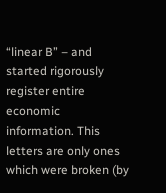“linear B” – and started rigorously register entire economic information. This letters are only ones which were broken (by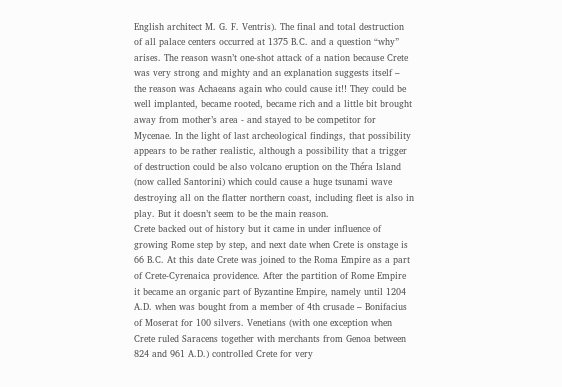English architect M. G. F. Ventris). The final and total destruction of all palace centers occurred at 1375 B.C. and a question “why” arises. The reason wasn’t one-shot attack of a nation because Crete was very strong and mighty and an explanation suggests itself – the reason was Achaeans again who could cause it!! They could be well implanted, became rooted, became rich and a little bit brought away from mother’s area - and stayed to be competitor for Mycenae. In the light of last archeological findings, that possibility appears to be rather realistic, although a possibility that a trigger of destruction could be also volcano eruption on the Théra Island (now called Santorini) which could cause a huge tsunami wave destroying all on the flatter northern coast, including fleet is also in play. But it doesn’t seem to be the main reason.
Crete backed out of history but it came in under influence of growing Rome step by step, and next date when Crete is onstage is 66 B.C. At this date Crete was joined to the Roma Empire as a part of Crete-Cyrenaica providence. After the partition of Rome Empire it became an organic part of Byzantine Empire, namely until 1204 A.D. when was bought from a member of 4th crusade – Bonifacius of Moserat for 100 silvers. Venetians (with one exception when Crete ruled Saracens together with merchants from Genoa between 824 and 961 A.D.) controlled Crete for very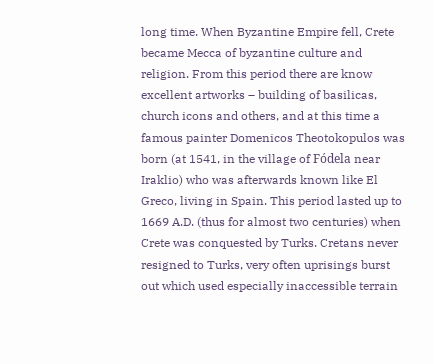long time. When Byzantine Empire fell, Crete became Mecca of byzantine culture and religion. From this period there are know excellent artworks – building of basilicas, church icons and others, and at this time a famous painter Domenicos Theotokopulos was born (at 1541, in the village of Fódela near Iraklio) who was afterwards known like El Greco, living in Spain. This period lasted up to 1669 A.D. (thus for almost two centuries) when Crete was conquested by Turks. Cretans never resigned to Turks, very often uprisings burst out which used especially inaccessible terrain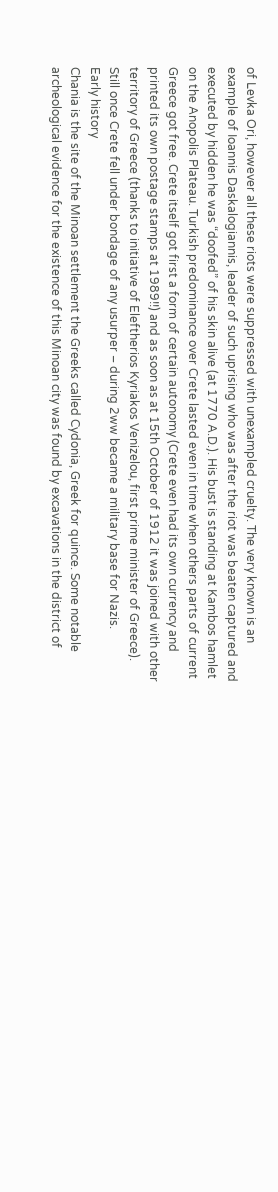of Levka Ori, however all these riots were suppressed with unexampled cruelty. The very known is an example of Ioannis Daskalogiannis, leader of such uprising who was after the riot was beaten captured and executed by hidden he was “doofed” of his skin alive (at 1770 A.D.). His bust is standing at Kambos hamlet on the Anopolis Plateau. Turkish predominance over Crete lasted even in time when others parts of current Greece got free. Crete itself got first a form of certain autonomy (Crete even had its own currency and printed its own postage stamps at 1989!!) and as soon as at 15th October of 1912 it was joined with other territory of Greece (thanks to initiative of Eleftherios Kyriakos Venizelou, first prime minister of Greece).
Still once Crete fell under bondage of any usurper – during 2ww became a military base for Nazis.
Early history
Chania is the site of the Minoan settlement the Greeks called Cydonia, Greek for quince. Some notable archeological evidence for the existence of this Minoan city was found by excavations in the district of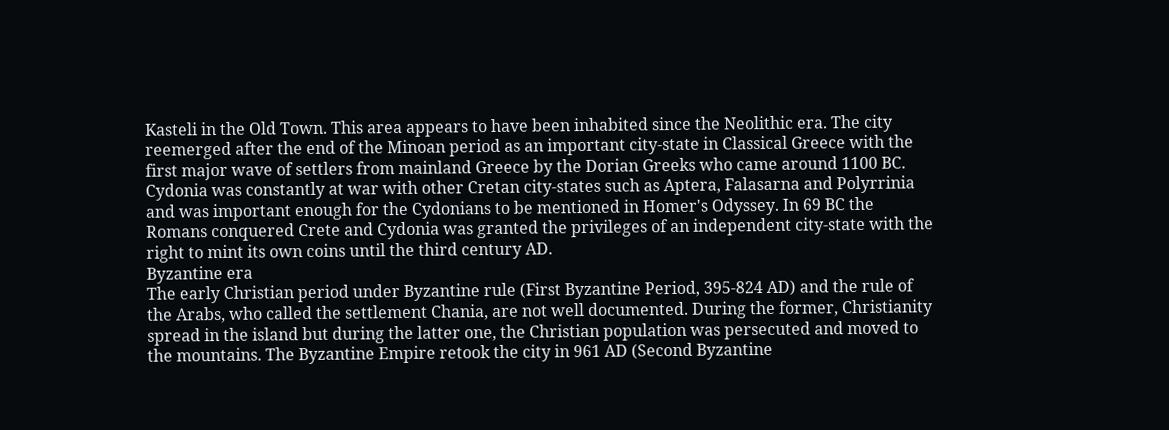Kasteli in the Old Town. This area appears to have been inhabited since the Neolithic era. The city reemerged after the end of the Minoan period as an important city-state in Classical Greece with the first major wave of settlers from mainland Greece by the Dorian Greeks who came around 1100 BC. Cydonia was constantly at war with other Cretan city-states such as Aptera, Falasarna and Polyrrinia and was important enough for the Cydonians to be mentioned in Homer's Odyssey. In 69 BC the Romans conquered Crete and Cydonia was granted the privileges of an independent city-state with the right to mint its own coins until the third century AD.
Byzantine era
The early Christian period under Byzantine rule (First Byzantine Period, 395-824 AD) and the rule of the Arabs, who called the settlement Chania, are not well documented. During the former, Christianity spread in the island but during the latter one, the Christian population was persecuted and moved to the mountains. The Byzantine Empire retook the city in 961 AD (Second Byzantine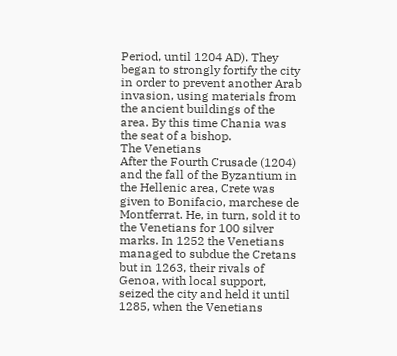Period, until 1204 AD). They began to strongly fortify the city in order to prevent another Arab invasion, using materials from the ancient buildings of the area. By this time Chania was the seat of a bishop.
The Venetians
After the Fourth Crusade (1204) and the fall of the Byzantium in the Hellenic area, Crete was given to Bonifacio, marchese de Montferrat. He, in turn, sold it to the Venetians for 100 silver marks. In 1252 the Venetians managed to subdue the Cretans but in 1263, their rivals of Genoa, with local support, seized the city and held it until 1285, when the Venetians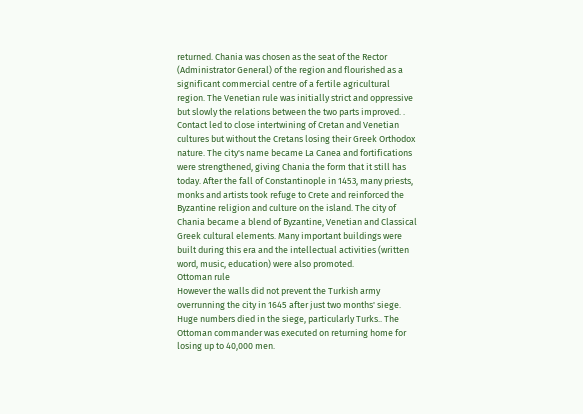returned. Chania was chosen as the seat of the Rector (Administrator General) of the region and flourished as a significant commercial centre of a fertile agricultural region. The Venetian rule was initially strict and oppressive but slowly the relations between the two parts improved. . Contact led to close intertwining of Cretan and Venetian cultures but without the Cretans losing their Greek Orthodox nature. The city's name became La Canea and fortifications were strengthened, giving Chania the form that it still has today. After the fall of Constantinople in 1453, many priests, monks and artists took refuge to Crete and reinforced the Byzantine religion and culture on the island. The city of Chania became a blend of Byzantine, Venetian and Classical Greek cultural elements. Many important buildings were built during this era and the intellectual activities (written word, music, education) were also promoted.
Ottoman rule
However the walls did not prevent the Turkish army overrunning the city in 1645 after just two months' siege. Huge numbers died in the siege, particularly Turks.. The Ottoman commander was executed on returning home for losing up to 40,000 men.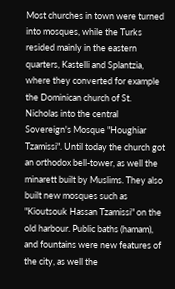Most churches in town were turned into mosques, while the Turks resided mainly in the eastern quarters, Kastelli and Splantzia, where they converted for example the Dominican church of St. Nicholas into the central Sovereign's Mosque "Houghiar Tzamissi". Until today the church got an orthodox bell-tower, as well the minarett built by Muslims. They also built new mosques such as "Kioutsouk Hassan Tzamissi" on the old harbour. Public baths (hamam), and fountains were new features of the city, as well the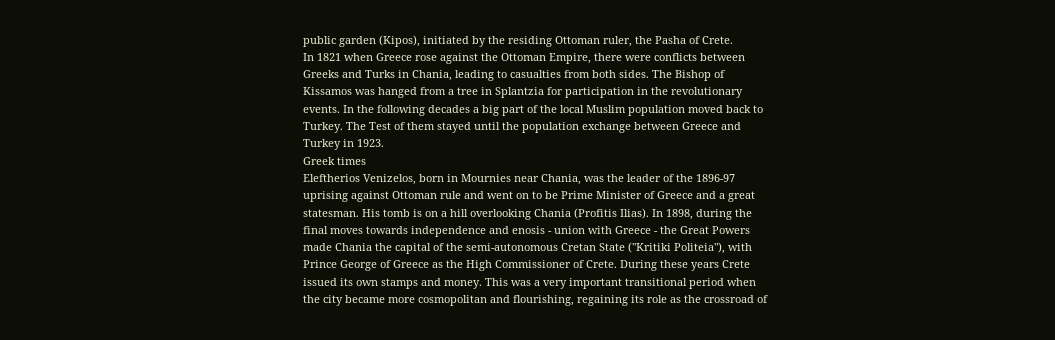public garden (Kipos), initiated by the residing Ottoman ruler, the Pasha of Crete.
In 1821 when Greece rose against the Ottoman Empire, there were conflicts between Greeks and Turks in Chania, leading to casualties from both sides. The Bishop of Kissamos was hanged from a tree in Splantzia for participation in the revolutionary events. In the following decades a big part of the local Muslim population moved back to Turkey. The Test of them stayed until the population exchange between Greece and Turkey in 1923.
Greek times
Eleftherios Venizelos, born in Mournies near Chania, was the leader of the 1896-97 uprising against Ottoman rule and went on to be Prime Minister of Greece and a great statesman. His tomb is on a hill overlooking Chania (Profitis Ilias). In 1898, during the final moves towards independence and enosis - union with Greece - the Great Powers made Chania the capital of the semi-autonomous Cretan State ("Kritiki Politeia"), with Prince George of Greece as the High Commissioner of Crete. During these years Crete issued its own stamps and money. This was a very important transitional period when the city became more cosmopolitan and flourishing, regaining its role as the crossroad of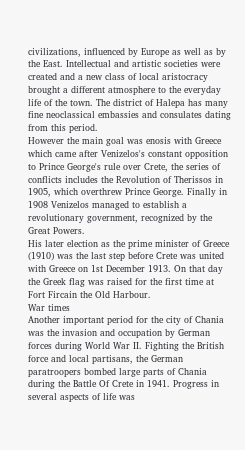civilizations, influenced by Europe as well as by the East. Intellectual and artistic societies were created and a new class of local aristocracy brought a different atmosphere to the everyday life of the town. The district of Halepa has many fine neoclassical embassies and consulates dating from this period.
However the main goal was enosis with Greece which came after Venizelos's constant opposition to Prince George's rule over Crete, the series of conflicts includes the Revolution of Therissos in 1905, which overthrew Prince George. Finally in 1908 Venizelos managed to establish a revolutionary government, recognized by the Great Powers.
His later election as the prime minister of Greece (1910) was the last step before Crete was united with Greece on 1st December 1913. On that day the Greek flag was raised for the first time at Fort Fircain the Old Harbour.
War times
Another important period for the city of Chania was the invasion and occupation by German forces during World War II. Fighting the British force and local partisans, the German paratroopers bombed large parts of Chania during the Battle Of Crete in 1941. Progress in several aspects of life was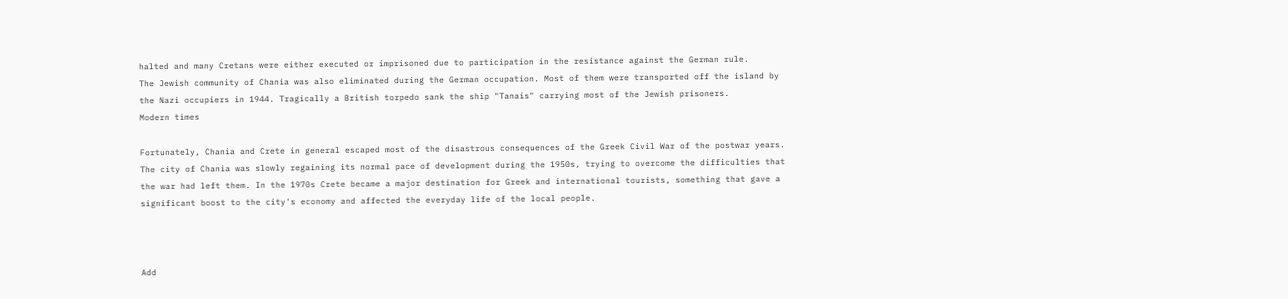halted and many Cretans were either executed or imprisoned due to participation in the resistance against the German rule.
The Jewish community of Chania was also eliminated during the German occupation. Most of them were transported off the island by the Nazi occupiers in 1944. Tragically a British torpedo sank the ship "Tanais" carrying most of the Jewish prisoners.
Modern times

Fortunately, Chania and Crete in general escaped most of the disastrous consequences of the Greek Civil War of the postwar years. The city of Chania was slowly regaining its normal pace of development during the 1950s, trying to overcome the difficulties that the war had left them. In the 1970s Crete became a major destination for Greek and international tourists, something that gave a significant boost to the city's economy and affected the everyday life of the local people.



Add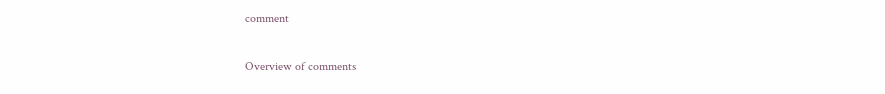comment

Overview of comments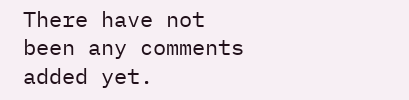There have not been any comments added yet.